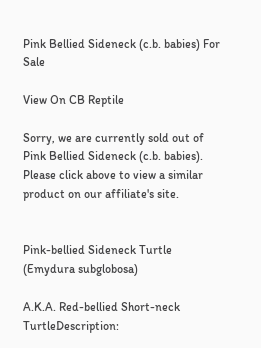Pink Bellied Sideneck (c.b. babies) For Sale

View On CB Reptile

Sorry, we are currently sold out of Pink Bellied Sideneck (c.b. babies). Please click above to view a similar product on our affiliate's site.


Pink-bellied Sideneck Turtle (Emydura subglobosa)

A.K.A. Red-bellied Short-neck TurtleDescription: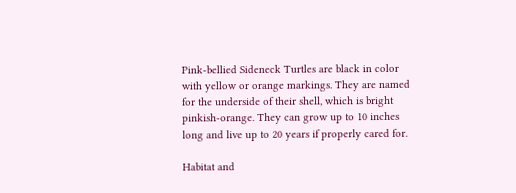Pink-bellied Sideneck Turtles are black in color with yellow or orange markings. They are named for the underside of their shell, which is bright pinkish-orange. They can grow up to 10 inches long and live up to 20 years if properly cared for.

Habitat and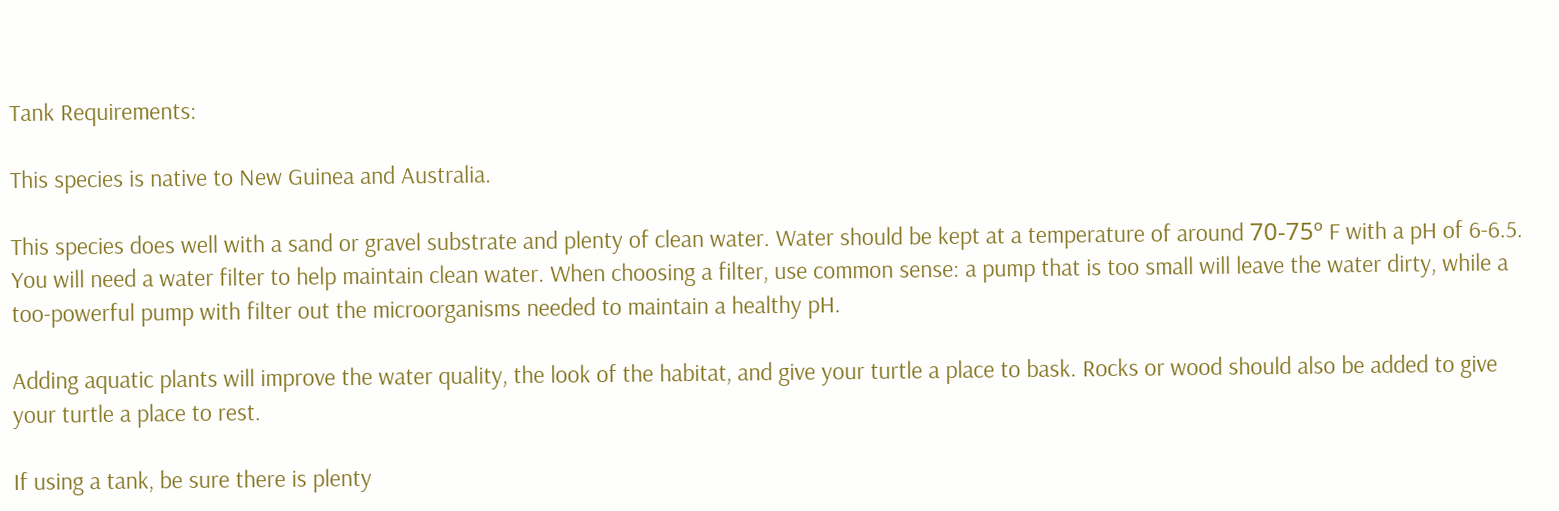Tank Requirements:

This species is native to New Guinea and Australia.

This species does well with a sand or gravel substrate and plenty of clean water. Water should be kept at a temperature of around 70-75º F with a pH of 6-6.5. You will need a water filter to help maintain clean water. When choosing a filter, use common sense: a pump that is too small will leave the water dirty, while a too-powerful pump with filter out the microorganisms needed to maintain a healthy pH.

Adding aquatic plants will improve the water quality, the look of the habitat, and give your turtle a place to bask. Rocks or wood should also be added to give your turtle a place to rest.

If using a tank, be sure there is plenty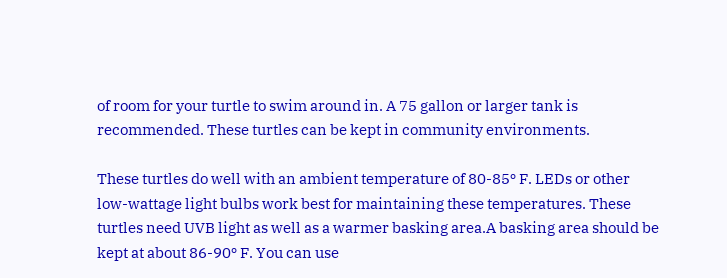of room for your turtle to swim around in. A 75 gallon or larger tank is recommended. These turtles can be kept in community environments.

These turtles do well with an ambient temperature of 80-85º F. LEDs or other low-wattage light bulbs work best for maintaining these temperatures. These turtles need UVB light as well as a warmer basking area.A basking area should be kept at about 86-90º F. You can use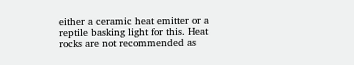either a ceramic heat emitter or a reptile basking light for this. Heat rocks are not recommended as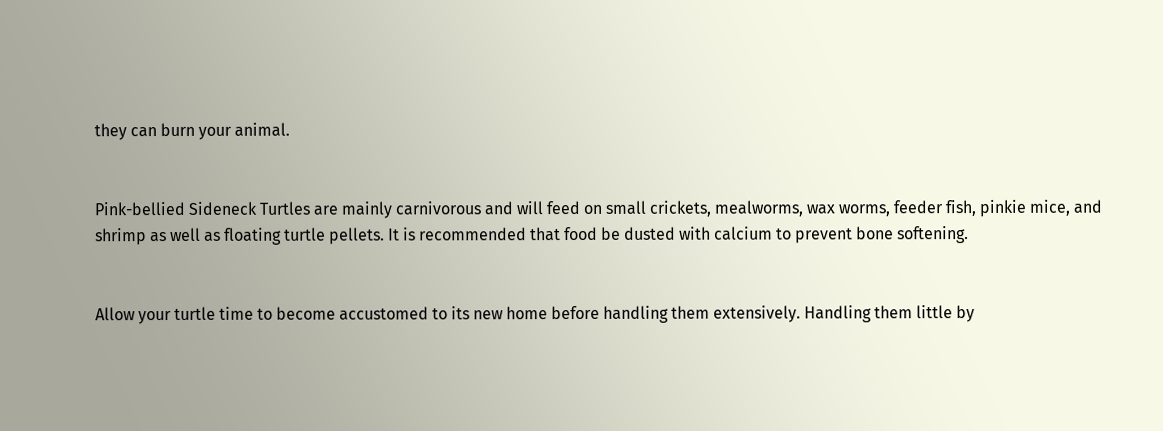they can burn your animal.


Pink-bellied Sideneck Turtles are mainly carnivorous and will feed on small crickets, mealworms, wax worms, feeder fish, pinkie mice, and shrimp as well as floating turtle pellets. It is recommended that food be dusted with calcium to prevent bone softening.


Allow your turtle time to become accustomed to its new home before handling them extensively. Handling them little by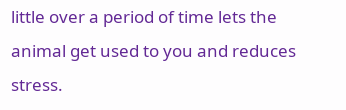little over a period of time lets the animal get used to you and reduces stress.